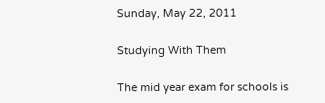Sunday, May 22, 2011

Studying With Them

The mid year exam for schools is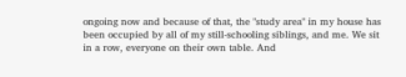ongoing now and because of that, the "study area" in my house has been occupied by all of my still-schooling siblings, and me. We sit in a row, everyone on their own table. And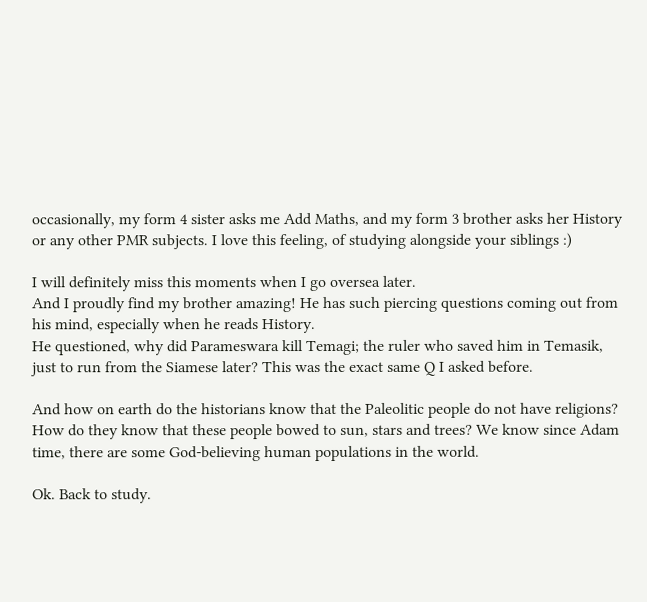occasionally, my form 4 sister asks me Add Maths, and my form 3 brother asks her History or any other PMR subjects. I love this feeling, of studying alongside your siblings :)

I will definitely miss this moments when I go oversea later.
And I proudly find my brother amazing! He has such piercing questions coming out from his mind, especially when he reads History.
He questioned, why did Parameswara kill Temagi; the ruler who saved him in Temasik, just to run from the Siamese later? This was the exact same Q I asked before.

And how on earth do the historians know that the Paleolitic people do not have religions? How do they know that these people bowed to sun, stars and trees? We know since Adam time, there are some God-believing human populations in the world.

Ok. Back to study.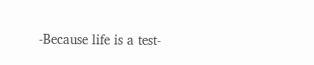-Because life is a test-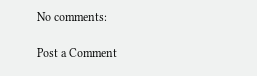No comments:

Post a Comment